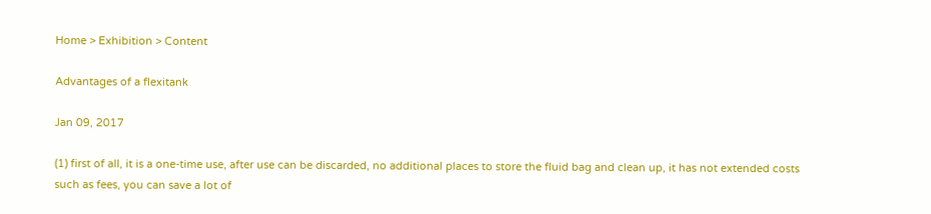Home > Exhibition > Content

Advantages of a flexitank

Jan 09, 2017

(1) first of all, it is a one-time use, after use can be discarded, no additional places to store the fluid bag and clean up, it has not extended costs such as fees, you can save a lot of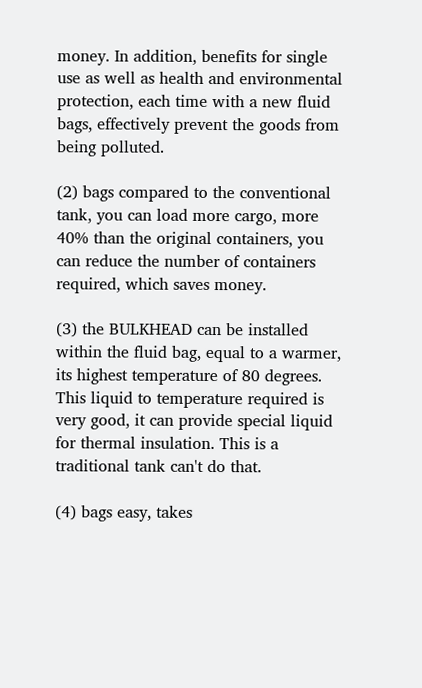money. In addition, benefits for single use as well as health and environmental protection, each time with a new fluid bags, effectively prevent the goods from being polluted.

(2) bags compared to the conventional tank, you can load more cargo, more 40% than the original containers, you can reduce the number of containers required, which saves money.

(3) the BULKHEAD can be installed within the fluid bag, equal to a warmer, its highest temperature of 80 degrees. This liquid to temperature required is very good, it can provide special liquid for thermal insulation. This is a traditional tank can't do that.

(4) bags easy, takes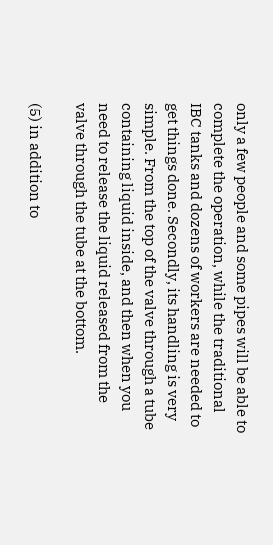only a few people and some pipes will be able to complete the operation, while the traditional IBC tanks and dozens of workers are needed to get things done. Secondly, its handling is very simple. From the top of the valve through a tube containing liquid inside, and then when you need to release the liquid released from the valve through the tube at the bottom.

(5) in addition to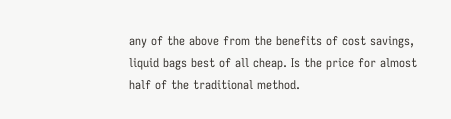any of the above from the benefits of cost savings, liquid bags best of all cheap. Is the price for almost half of the traditional method.